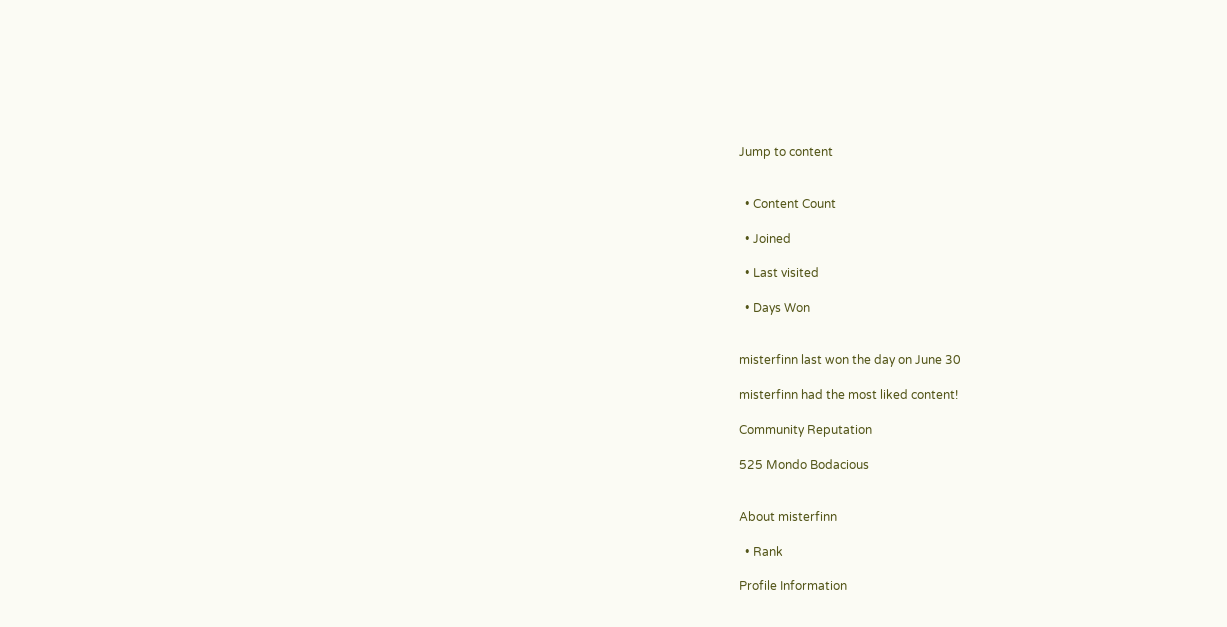Jump to content


  • Content Count

  • Joined

  • Last visited

  • Days Won


misterfinn last won the day on June 30

misterfinn had the most liked content!

Community Reputation

525 Mondo Bodacious


About misterfinn

  • Rank

Profile Information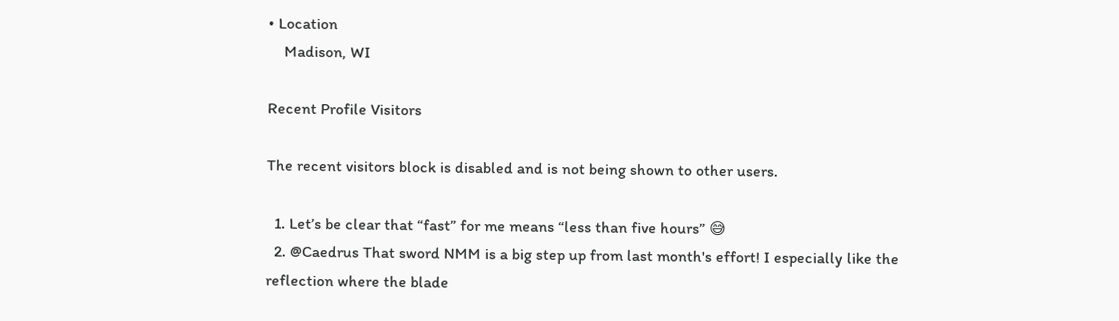• Location
    Madison, WI

Recent Profile Visitors

The recent visitors block is disabled and is not being shown to other users.

  1. Let’s be clear that “fast” for me means “less than five hours” 😅
  2. @Caedrus That sword NMM is a big step up from last month's effort! I especially like the reflection where the blade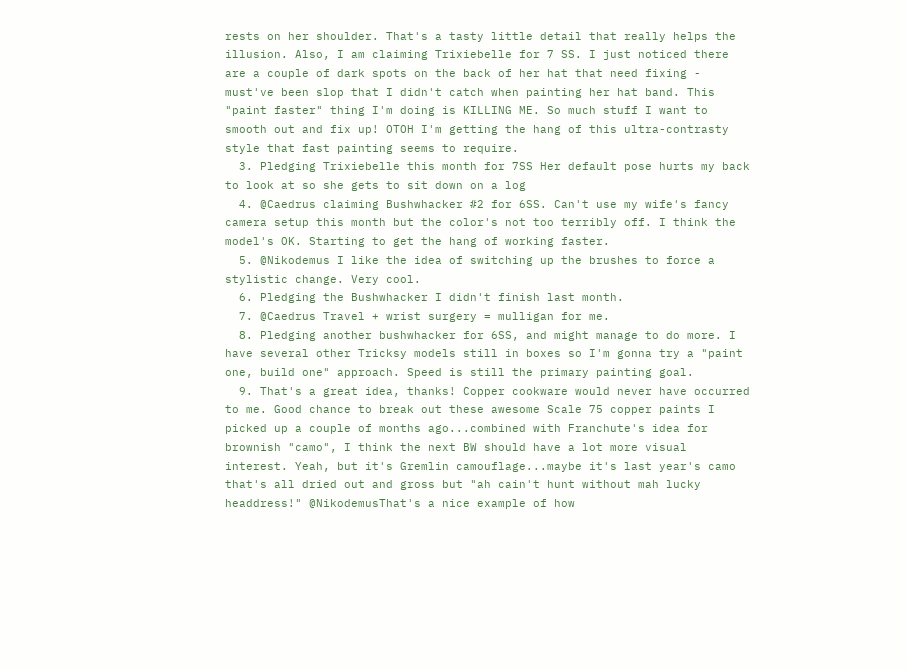rests on her shoulder. That's a tasty little detail that really helps the illusion. Also, I am claiming Trixiebelle for 7 SS. I just noticed there are a couple of dark spots on the back of her hat that need fixing - must've been slop that I didn't catch when painting her hat band. This "paint faster" thing I'm doing is KILLING ME. So much stuff I want to smooth out and fix up! OTOH I'm getting the hang of this ultra-contrasty style that fast painting seems to require.
  3. Pledging Trixiebelle this month for 7SS Her default pose hurts my back to look at so she gets to sit down on a log
  4. @Caedrus claiming Bushwhacker #2 for 6SS. Can't use my wife's fancy camera setup this month but the color's not too terribly off. I think the model's OK. Starting to get the hang of working faster.
  5. @Nikodemus I like the idea of switching up the brushes to force a stylistic change. Very cool.
  6. Pledging the Bushwhacker I didn't finish last month.
  7. @Caedrus Travel + wrist surgery = mulligan for me.
  8. Pledging another bushwhacker for 6SS, and might manage to do more. I have several other Tricksy models still in boxes so I'm gonna try a "paint one, build one" approach. Speed is still the primary painting goal.
  9. That's a great idea, thanks! Copper cookware would never have occurred to me. Good chance to break out these awesome Scale 75 copper paints I picked up a couple of months ago...combined with Franchute's idea for brownish "camo", I think the next BW should have a lot more visual interest. Yeah, but it's Gremlin camouflage...maybe it's last year's camo that's all dried out and gross but "ah cain't hunt without mah lucky headdress!" @NikodemusThat's a nice example of how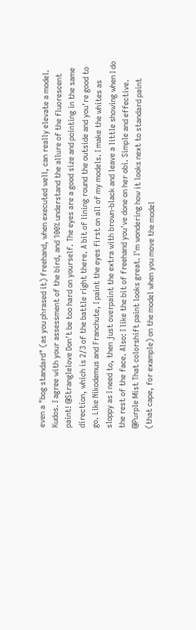even a "bog standard" (as you phrased it) freehand, when executed well, can really elevate a model. Kudos. I agree with your assessment of the bird, and 100% understand the allure of the fluorescent paint! @Stranglelove Don't be too hard on yourself. The eyes are a good size and pointing in the same direction, which is 2/3 of the battle right there. A bit of lining round the outside and you're good to go. Like Nikodemus and Franchute, I paint the eyes first on all of my models. I make the whites as sloppy as I need to, then just overpaint the extra with brown-black and leave a little showing when I do the rest of the face. Also: I like the bit of freehand you've done on her obi. Simple and effective. @Purple Mist That colorshift paint looks great. I'm wondering how it looks next to standard paint (that cape, for example) on the model when you move the model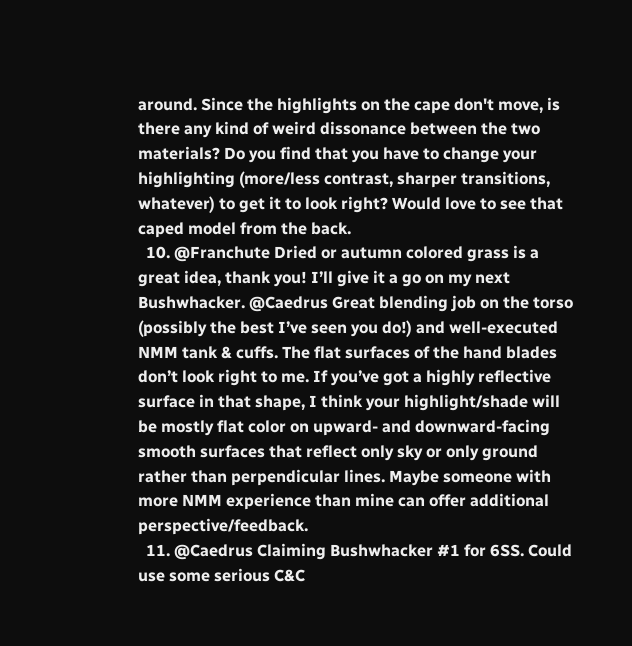around. Since the highlights on the cape don't move, is there any kind of weird dissonance between the two materials? Do you find that you have to change your highlighting (more/less contrast, sharper transitions, whatever) to get it to look right? Would love to see that caped model from the back.
  10. @Franchute Dried or autumn colored grass is a great idea, thank you! I’ll give it a go on my next Bushwhacker. @Caedrus Great blending job on the torso (possibly the best I’ve seen you do!) and well-executed NMM tank & cuffs. The flat surfaces of the hand blades don’t look right to me. If you’ve got a highly reflective surface in that shape, I think your highlight/shade will be mostly flat color on upward- and downward-facing smooth surfaces that reflect only sky or only ground rather than perpendicular lines. Maybe someone with more NMM experience than mine can offer additional perspective/feedback.
  11. @Caedrus Claiming Bushwhacker #1 for 6SS. Could use some serious C&C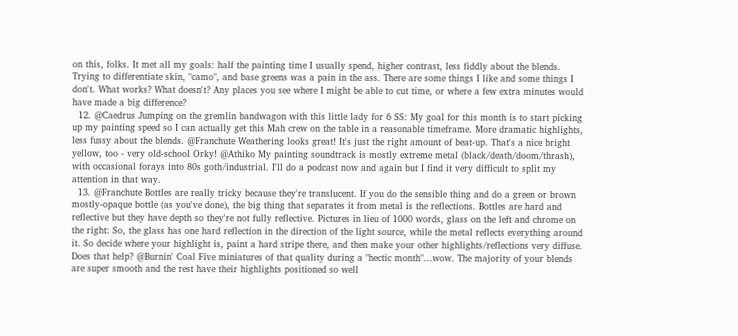on this, folks. It met all my goals: half the painting time I usually spend, higher contrast, less fiddly about the blends. Trying to differentiate skin, "camo", and base greens was a pain in the ass. There are some things I like and some things I don't. What works? What doesn't? Any places you see where I might be able to cut time, or where a few extra minutes would have made a big difference?
  12. @Caedrus Jumping on the gremlin bandwagon with this little lady for 6 SS: My goal for this month is to start picking up my painting speed so I can actually get this Mah crew on the table in a reasonable timeframe. More dramatic highlights, less fussy about the blends. @Franchute Weathering looks great! It's just the right amount of beat-up. That's a nice bright yellow, too - very old-school Orky! @Athiko My painting soundtrack is mostly extreme metal (black/death/doom/thrash), with occasional forays into 80s goth/industrial. I'll do a podcast now and again but I find it very difficult to split my attention in that way.
  13. @Franchute Bottles are really tricky because they're translucent. If you do the sensible thing and do a green or brown mostly-opaque bottle (as you've done), the big thing that separates it from metal is the reflections. Bottles are hard and reflective but they have depth so they're not fully reflective. Pictures in lieu of 1000 words, glass on the left and chrome on the right: So, the glass has one hard reflection in the direction of the light source, while the metal reflects everything around it. So decide where your highlight is, paint a hard stripe there, and then make your other highlights/reflections very diffuse. Does that help? @Burnin' Coal Five miniatures of that quality during a "hectic month"...wow. The majority of your blends are super smooth and the rest have their highlights positioned so well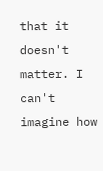that it doesn't matter. I can't imagine how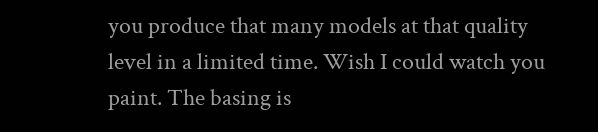you produce that many models at that quality level in a limited time. Wish I could watch you paint. The basing is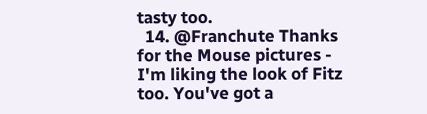tasty too.
  14. @Franchute Thanks for the Mouse pictures - I'm liking the look of Fitz too. You've got a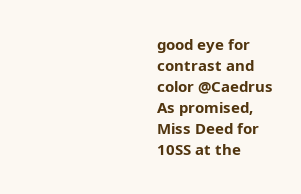good eye for contrast and color @Caedrus As promised, Miss Deed for 10SS at the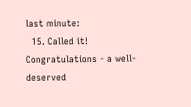last minute:
  15. Called it! Congratulations - a well-deserved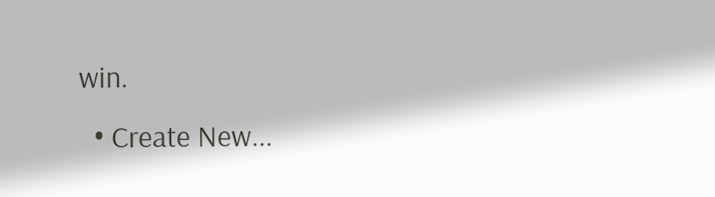win.
  • Create New...